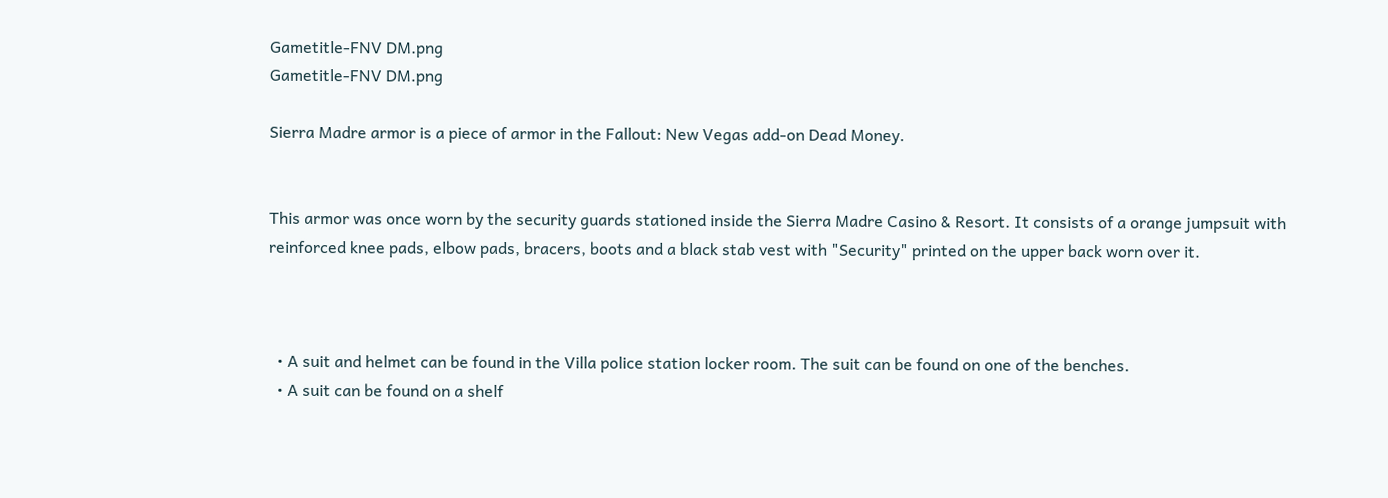Gametitle-FNV DM.png
Gametitle-FNV DM.png

Sierra Madre armor is a piece of armor in the Fallout: New Vegas add-on Dead Money.


This armor was once worn by the security guards stationed inside the Sierra Madre Casino & Resort. It consists of a orange jumpsuit with reinforced knee pads, elbow pads, bracers, boots and a black stab vest with "Security" printed on the upper back worn over it.



  • A suit and helmet can be found in the Villa police station locker room. The suit can be found on one of the benches.
  • A suit can be found on a shelf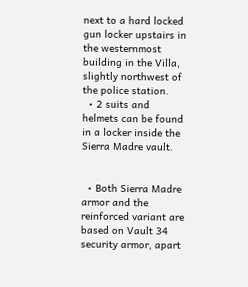next to a hard locked gun locker upstairs in the westernmost building in the Villa, slightly northwest of the police station.
  • 2 suits and helmets can be found in a locker inside the Sierra Madre vault.


  • Both Sierra Madre armor and the reinforced variant are based on Vault 34 security armor, apart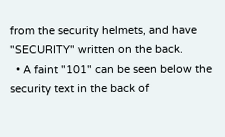from the security helmets, and have "SECURITY" written on the back.
  • A faint "101" can be seen below the security text in the back of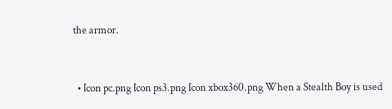the armor.


  • Icon pc.png Icon ps3.png Icon xbox360.png When a Stealth Boy is used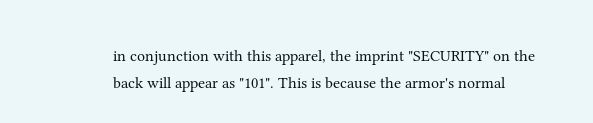in conjunction with this apparel, the imprint "SECURITY" on the back will appear as "101". This is because the armor's normal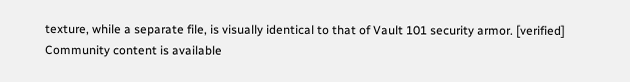texture, while a separate file, is visually identical to that of Vault 101 security armor. [verified]
Community content is available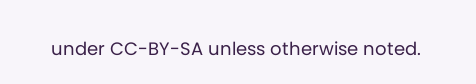under CC-BY-SA unless otherwise noted.